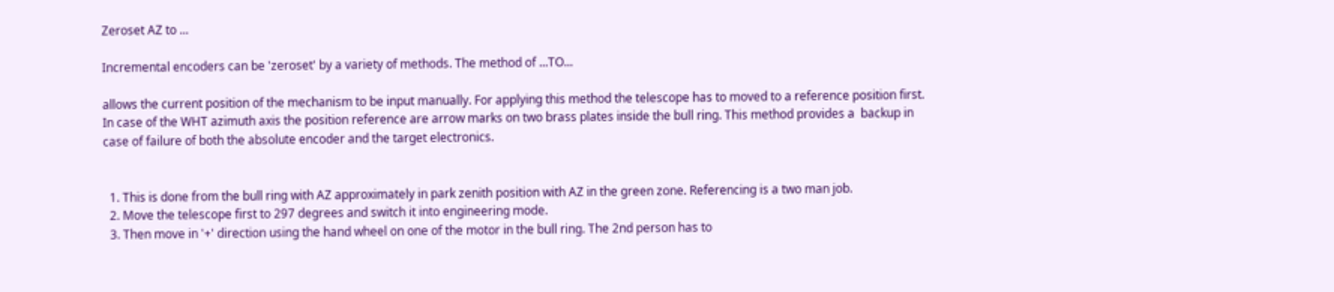Zeroset AZ to ...

Incremental encoders can be 'zeroset' by a variety of methods. The method of ...TO...

allows the current position of the mechanism to be input manually. For applying this method the telescope has to moved to a reference position first. In case of the WHT azimuth axis the position reference are arrow marks on two brass plates inside the bull ring. This method provides a  backup in case of failure of both the absolute encoder and the target electronics.


  1. This is done from the bull ring with AZ approximately in park zenith position with AZ in the green zone. Referencing is a two man job.
  2. Move the telescope first to 297 degrees and switch it into engineering mode.
  3. Then move in '+' direction using the hand wheel on one of the motor in the bull ring. The 2nd person has to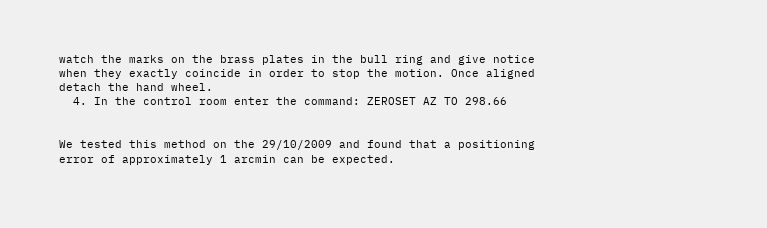watch the marks on the brass plates in the bull ring and give notice when they exactly coincide in order to stop the motion. Once aligned detach the hand wheel.
  4. In the control room enter the command: ZEROSET AZ TO 298.66


We tested this method on the 29/10/2009 and found that a positioning error of approximately 1 arcmin can be expected.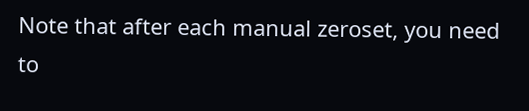Note that after each manual zeroset, you need to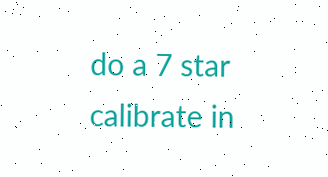do a 7 star calibrate in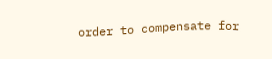order to compensate for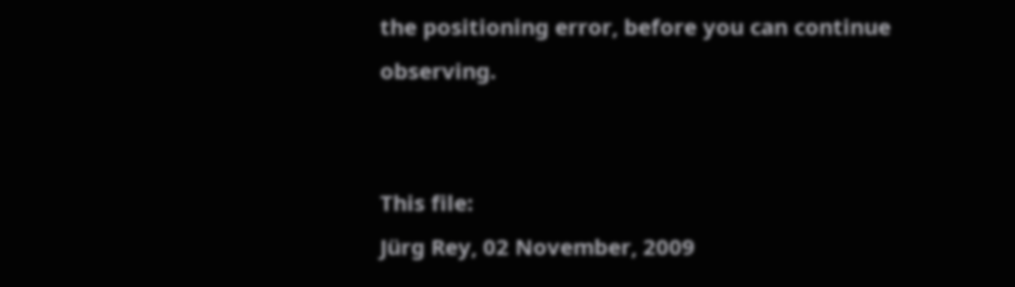the positioning error, before you can continue observing.


This file:
Jürg Rey, 02 November, 2009